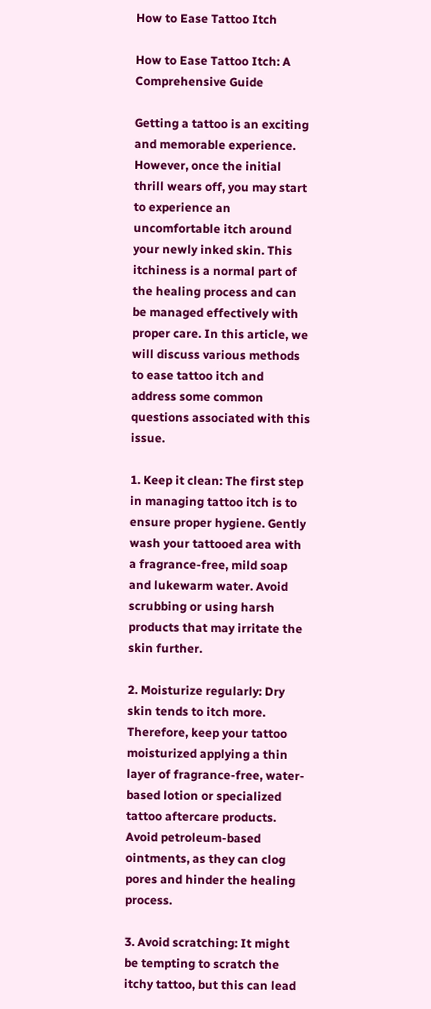How to Ease Tattoo Itch

How to Ease Tattoo Itch: A Comprehensive Guide

Getting a tattoo is an exciting and memorable experience. However, once the initial thrill wears off, you may start to experience an uncomfortable itch around your newly inked skin. This itchiness is a normal part of the healing process and can be managed effectively with proper care. In this article, we will discuss various methods to ease tattoo itch and address some common questions associated with this issue.

1. Keep it clean: The first step in managing tattoo itch is to ensure proper hygiene. Gently wash your tattooed area with a fragrance-free, mild soap and lukewarm water. Avoid scrubbing or using harsh products that may irritate the skin further.

2. Moisturize regularly: Dry skin tends to itch more. Therefore, keep your tattoo moisturized applying a thin layer of fragrance-free, water-based lotion or specialized tattoo aftercare products. Avoid petroleum-based ointments, as they can clog pores and hinder the healing process.

3. Avoid scratching: It might be tempting to scratch the itchy tattoo, but this can lead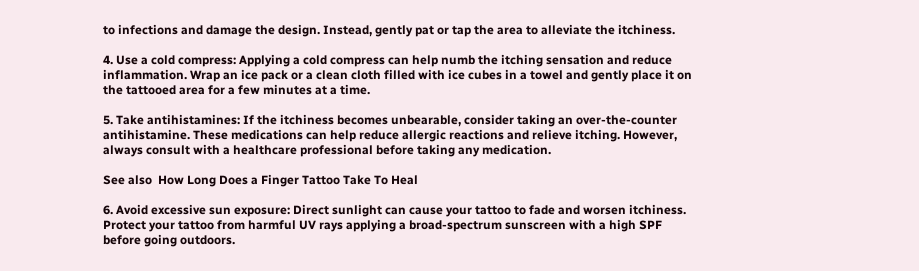to infections and damage the design. Instead, gently pat or tap the area to alleviate the itchiness.

4. Use a cold compress: Applying a cold compress can help numb the itching sensation and reduce inflammation. Wrap an ice pack or a clean cloth filled with ice cubes in a towel and gently place it on the tattooed area for a few minutes at a time.

5. Take antihistamines: If the itchiness becomes unbearable, consider taking an over-the-counter antihistamine. These medications can help reduce allergic reactions and relieve itching. However, always consult with a healthcare professional before taking any medication.

See also  How Long Does a Finger Tattoo Take To Heal

6. Avoid excessive sun exposure: Direct sunlight can cause your tattoo to fade and worsen itchiness. Protect your tattoo from harmful UV rays applying a broad-spectrum sunscreen with a high SPF before going outdoors.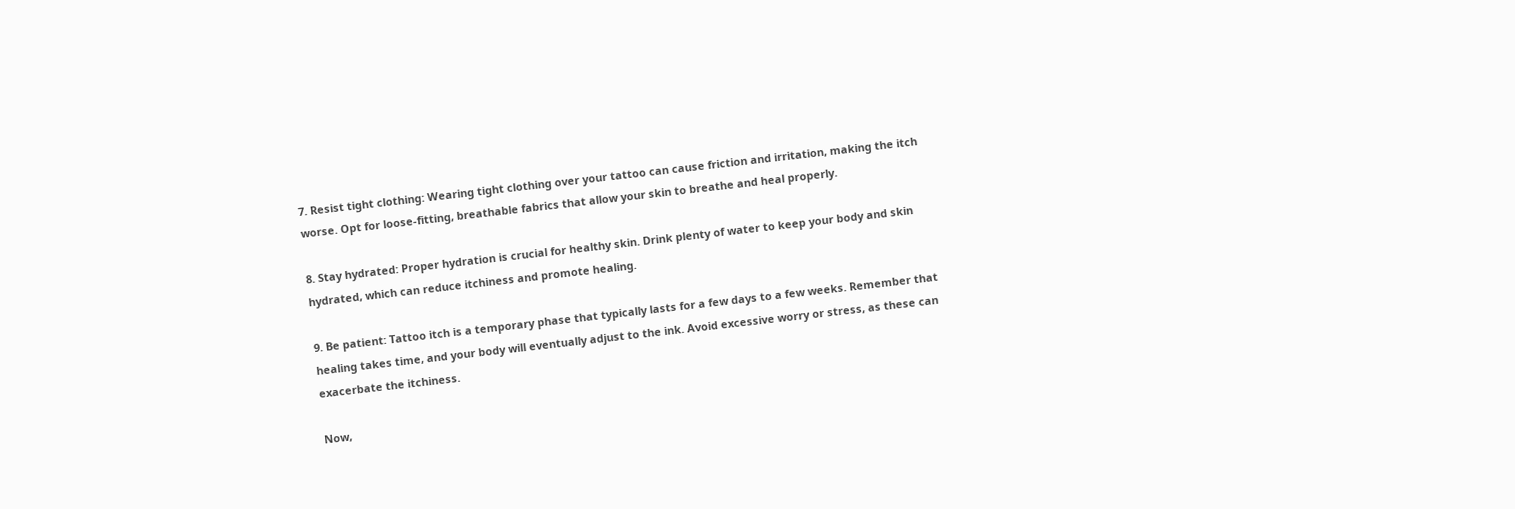7. Resist tight clothing: Wearing tight clothing over your tattoo can cause friction and irritation, making the itch worse. Opt for loose-fitting, breathable fabrics that allow your skin to breathe and heal properly.

8. Stay hydrated: Proper hydration is crucial for healthy skin. Drink plenty of water to keep your body and skin hydrated, which can reduce itchiness and promote healing.

9. Be patient: Tattoo itch is a temporary phase that typically lasts for a few days to a few weeks. Remember that healing takes time, and your body will eventually adjust to the ink. Avoid excessive worry or stress, as these can exacerbate the itchiness.

Now,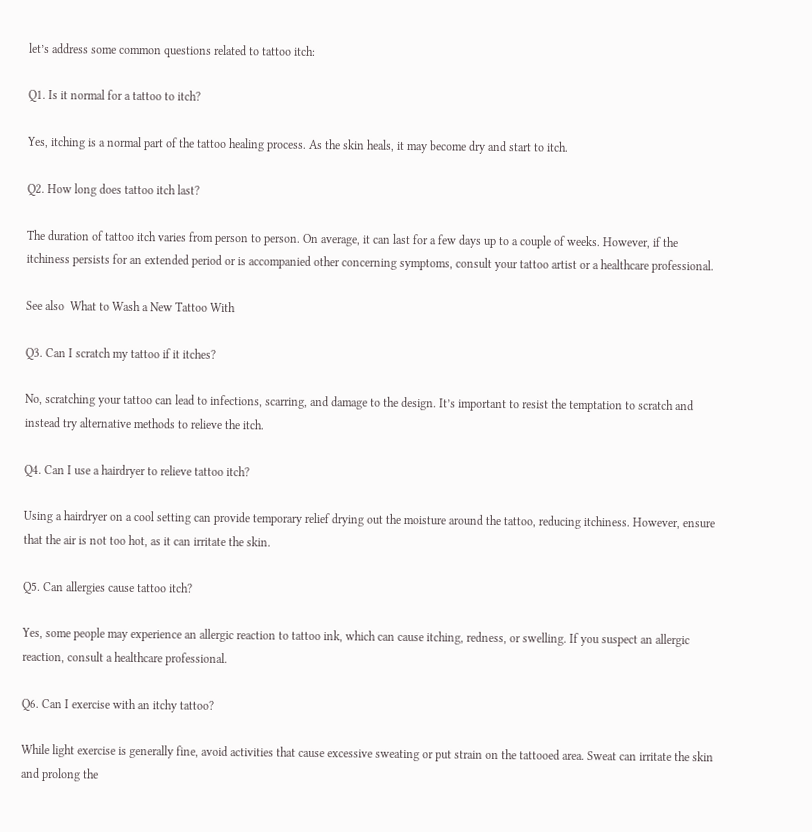let’s address some common questions related to tattoo itch:

Q1. Is it normal for a tattoo to itch?

Yes, itching is a normal part of the tattoo healing process. As the skin heals, it may become dry and start to itch.

Q2. How long does tattoo itch last?

The duration of tattoo itch varies from person to person. On average, it can last for a few days up to a couple of weeks. However, if the itchiness persists for an extended period or is accompanied other concerning symptoms, consult your tattoo artist or a healthcare professional.

See also  What to Wash a New Tattoo With

Q3. Can I scratch my tattoo if it itches?

No, scratching your tattoo can lead to infections, scarring, and damage to the design. It’s important to resist the temptation to scratch and instead try alternative methods to relieve the itch.

Q4. Can I use a hairdryer to relieve tattoo itch?

Using a hairdryer on a cool setting can provide temporary relief drying out the moisture around the tattoo, reducing itchiness. However, ensure that the air is not too hot, as it can irritate the skin.

Q5. Can allergies cause tattoo itch?

Yes, some people may experience an allergic reaction to tattoo ink, which can cause itching, redness, or swelling. If you suspect an allergic reaction, consult a healthcare professional.

Q6. Can I exercise with an itchy tattoo?

While light exercise is generally fine, avoid activities that cause excessive sweating or put strain on the tattooed area. Sweat can irritate the skin and prolong the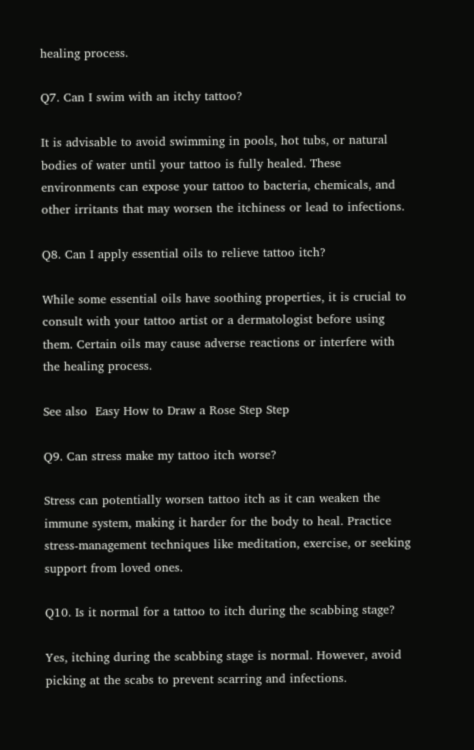healing process.

Q7. Can I swim with an itchy tattoo?

It is advisable to avoid swimming in pools, hot tubs, or natural bodies of water until your tattoo is fully healed. These environments can expose your tattoo to bacteria, chemicals, and other irritants that may worsen the itchiness or lead to infections.

Q8. Can I apply essential oils to relieve tattoo itch?

While some essential oils have soothing properties, it is crucial to consult with your tattoo artist or a dermatologist before using them. Certain oils may cause adverse reactions or interfere with the healing process.

See also  Easy How to Draw a Rose Step Step

Q9. Can stress make my tattoo itch worse?

Stress can potentially worsen tattoo itch as it can weaken the immune system, making it harder for the body to heal. Practice stress-management techniques like meditation, exercise, or seeking support from loved ones.

Q10. Is it normal for a tattoo to itch during the scabbing stage?

Yes, itching during the scabbing stage is normal. However, avoid picking at the scabs to prevent scarring and infections.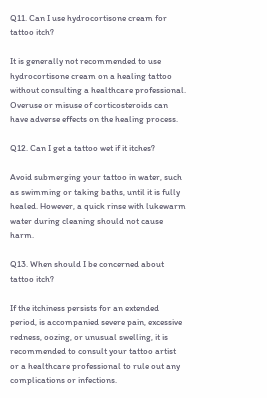Q11. Can I use hydrocortisone cream for tattoo itch?

It is generally not recommended to use hydrocortisone cream on a healing tattoo without consulting a healthcare professional. Overuse or misuse of corticosteroids can have adverse effects on the healing process.

Q12. Can I get a tattoo wet if it itches?

Avoid submerging your tattoo in water, such as swimming or taking baths, until it is fully healed. However, a quick rinse with lukewarm water during cleaning should not cause harm.

Q13. When should I be concerned about tattoo itch?

If the itchiness persists for an extended period, is accompanied severe pain, excessive redness, oozing, or unusual swelling, it is recommended to consult your tattoo artist or a healthcare professional to rule out any complications or infections.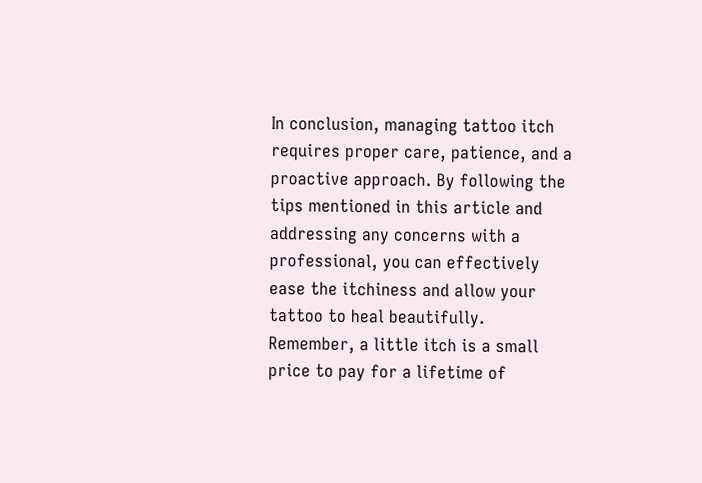In conclusion, managing tattoo itch requires proper care, patience, and a proactive approach. By following the tips mentioned in this article and addressing any concerns with a professional, you can effectively ease the itchiness and allow your tattoo to heal beautifully. Remember, a little itch is a small price to pay for a lifetime of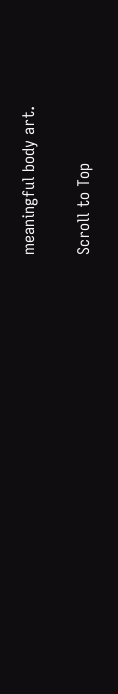meaningful body art.

Scroll to Top